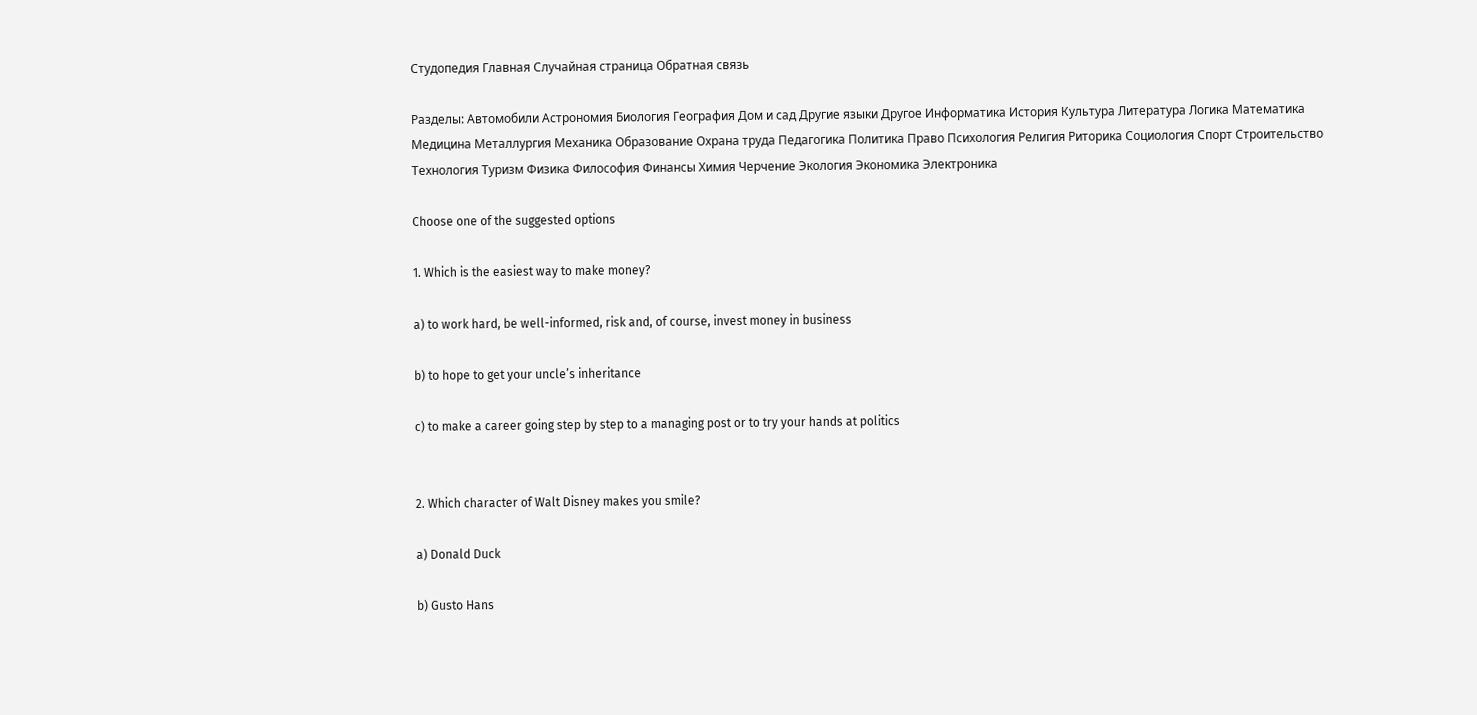Студопедия Главная Случайная страница Обратная связь

Разделы: Автомобили Астрономия Биология География Дом и сад Другие языки Другое Информатика История Культура Литература Логика Математика Медицина Металлургия Механика Образование Охрана труда Педагогика Политика Право Психология Религия Риторика Социология Спорт Строительство Технология Туризм Физика Философия Финансы Химия Черчение Экология Экономика Электроника

Choose one of the suggested options

1. Which is the easiest way to make money?

a) to work hard, be well-informed, risk and, of course, invest money in business

b) to hope to get your uncle’s inheritance

c) to make a career going step by step to a managing post or to try your hands at politics


2. Which character of Walt Disney makes you smile?

a) Donald Duck

b) Gusto Hans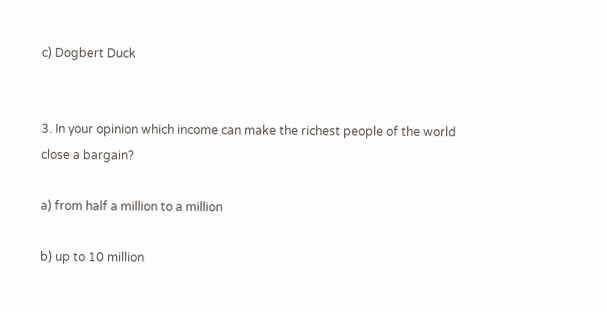c) Dogbert Duck


3. In your opinion which income can make the richest people of the world close a bargain?

a) from half a million to a million

b) up to 10 million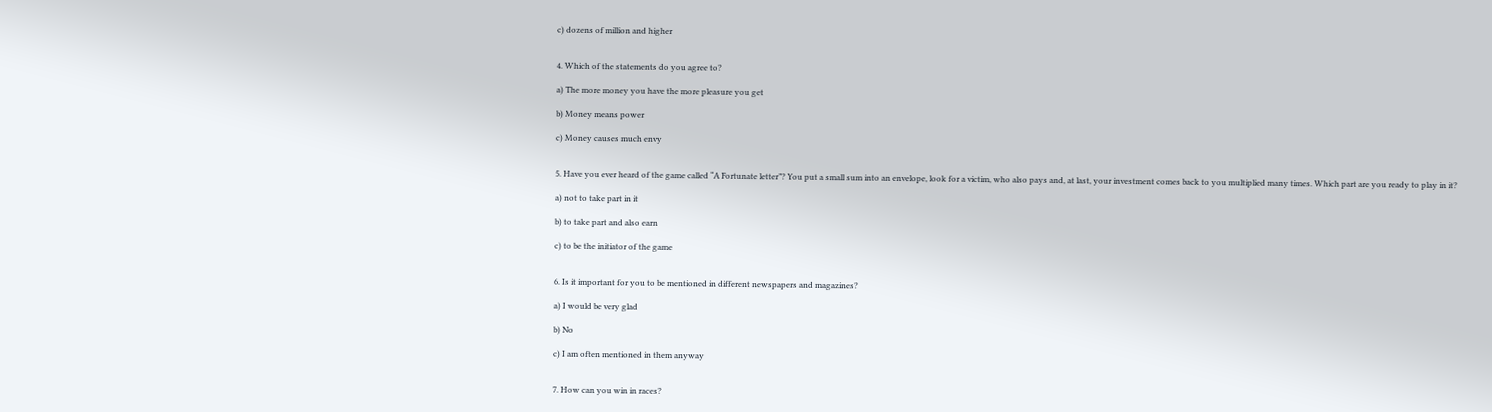c) dozens of million and higher


4. Which of the statements do you agree to?

a) The more money you have the more pleasure you get

b) Money means power

c) Money causes much envy


5. Have you ever heard of the game called “A Fortunate letter”? You put a small sum into an envelope, look for a victim, who also pays and, at last, your investment comes back to you multiplied many times. Which part are you ready to play in it?

a) not to take part in it

b) to take part and also earn

c) to be the initiator of the game


6. Is it important for you to be mentioned in different newspapers and magazines?

a) I would be very glad

b) No

c) I am often mentioned in them anyway


7. How can you win in races?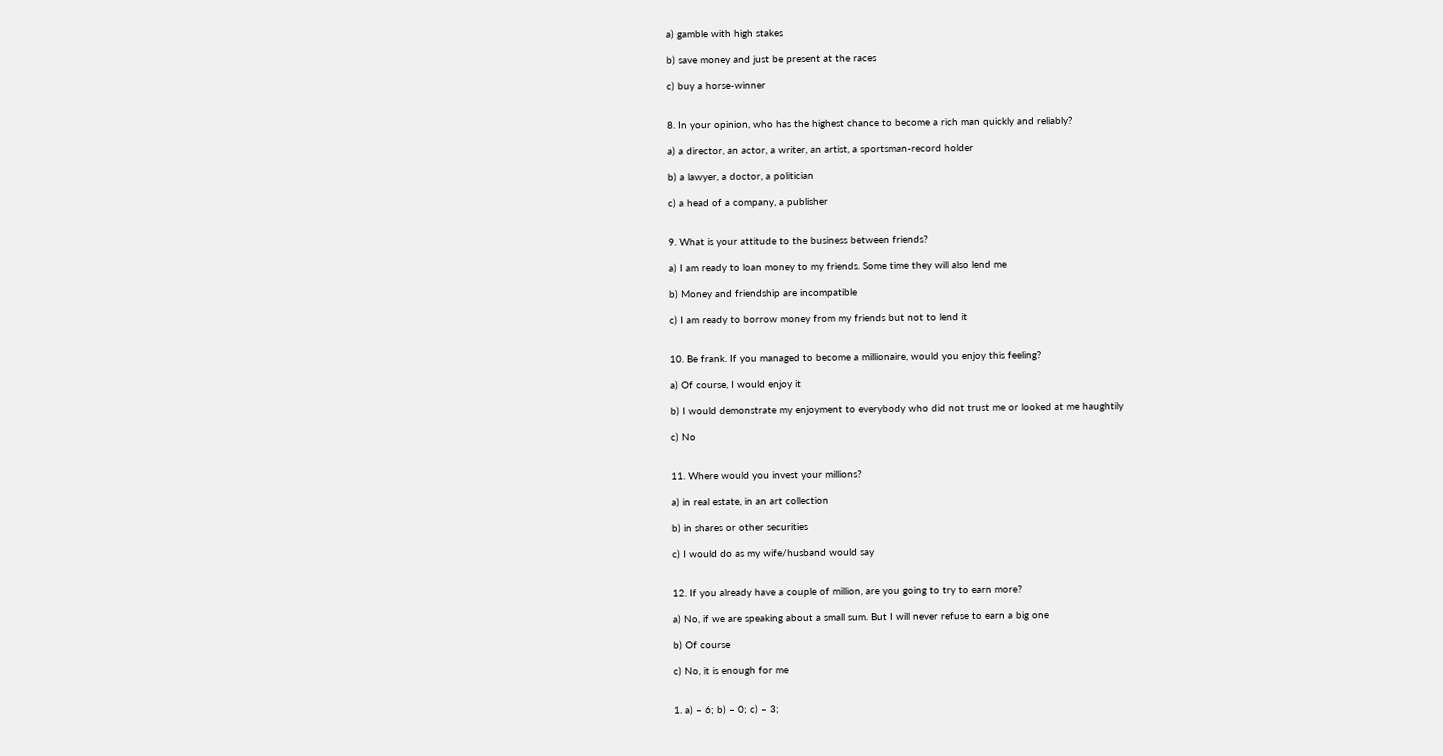a) gamble with high stakes

b) save money and just be present at the races

c) buy a horse-winner


8. In your opinion, who has the highest chance to become a rich man quickly and reliably?

a) a director, an actor, a writer, an artist, a sportsman-record holder

b) a lawyer, a doctor, a politician

c) a head of a company, a publisher


9. What is your attitude to the business between friends?

a) I am ready to loan money to my friends. Some time they will also lend me

b) Money and friendship are incompatible

c) I am ready to borrow money from my friends but not to lend it


10. Be frank. If you managed to become a millionaire, would you enjoy this feeling?

a) Of course, I would enjoy it

b) I would demonstrate my enjoyment to everybody who did not trust me or looked at me haughtily

c) No


11. Where would you invest your millions?

a) in real estate, in an art collection

b) in shares or other securities

c) I would do as my wife/husband would say


12. If you already have a couple of million, are you going to try to earn more?

a) No, if we are speaking about a small sum. But I will never refuse to earn a big one

b) Of course

c) No, it is enough for me


1. a) – 6; b) – 0; c) – 3;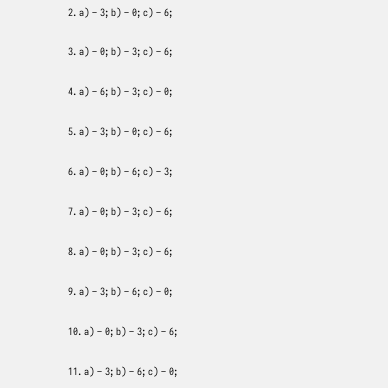2. a) – 3; b) – 0; c) – 6;

3. a) – 0; b) – 3; c) – 6;

4. a) – 6; b) – 3; c) – 0;

5. a) – 3; b) – 0; c) – 6;

6. a) – 0; b) – 6; c) – 3;

7. a) – 0; b) – 3; c) – 6;

8. a) – 0; b) – 3; c) – 6;

9. a) – 3; b) – 6; c) – 0;

10. a) – 0; b) – 3; c) – 6;

11. a) – 3; b) – 6; c) – 0;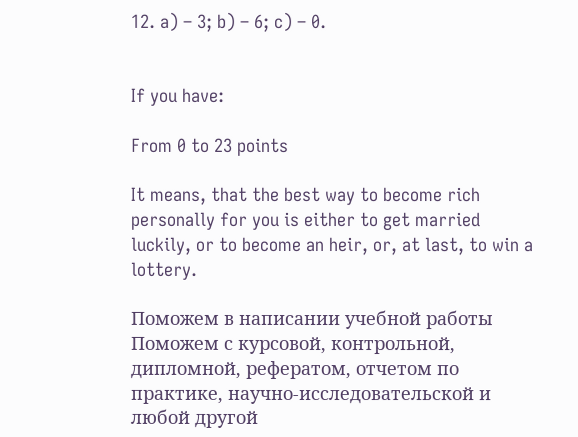12. a) – 3; b) – 6; c) – 0.


If you have:

From 0 to 23 points

It means, that the best way to become rich personally for you is either to get married luckily, or to become an heir, or, at last, to win a lottery.

Поможем в написании учебной работы
Поможем с курсовой, контрольной, дипломной, рефератом, отчетом по практике, научно-исследовательской и любой другой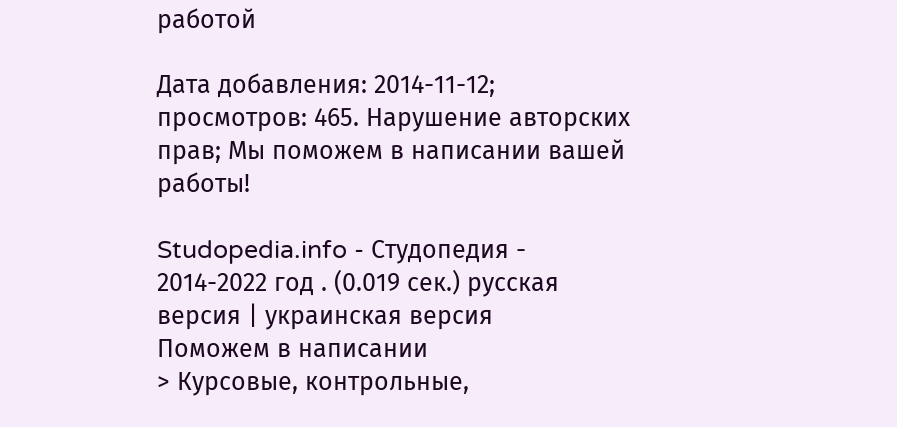работой

Дата добавления: 2014-11-12; просмотров: 465. Нарушение авторских прав; Мы поможем в написании вашей работы!

Studopedia.info - Студопедия - 2014-2022 год . (0.019 сек.) русская версия | украинская версия
Поможем в написании
> Курсовые, контрольные,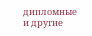дипломные и другие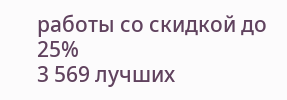работы со скидкой до 25%
3 569 лучших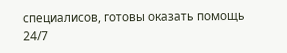специалисов, готовы оказать помощь 24/7